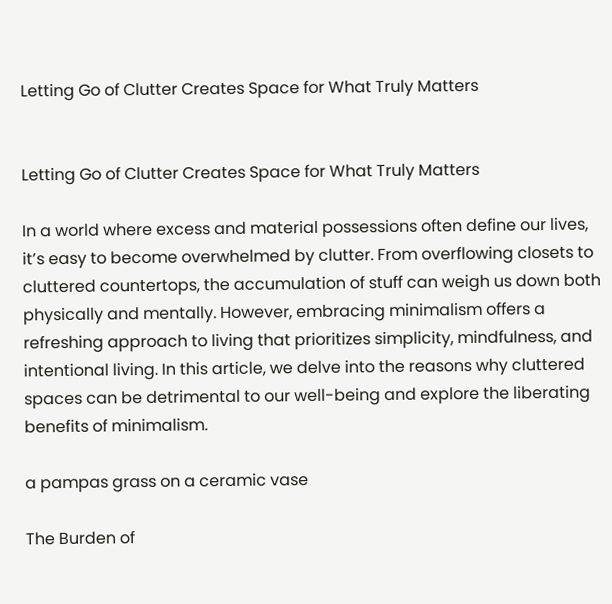Letting Go of Clutter Creates Space for What Truly Matters


Letting Go of Clutter Creates Space for What Truly Matters

In a world where excess and material possessions often define our lives, it’s easy to become overwhelmed by clutter. From overflowing closets to cluttered countertops, the accumulation of stuff can weigh us down both physically and mentally. However, embracing minimalism offers a refreshing approach to living that prioritizes simplicity, mindfulness, and intentional living. In this article, we delve into the reasons why cluttered spaces can be detrimental to our well-being and explore the liberating benefits of minimalism.

a pampas grass on a ceramic vase

The Burden of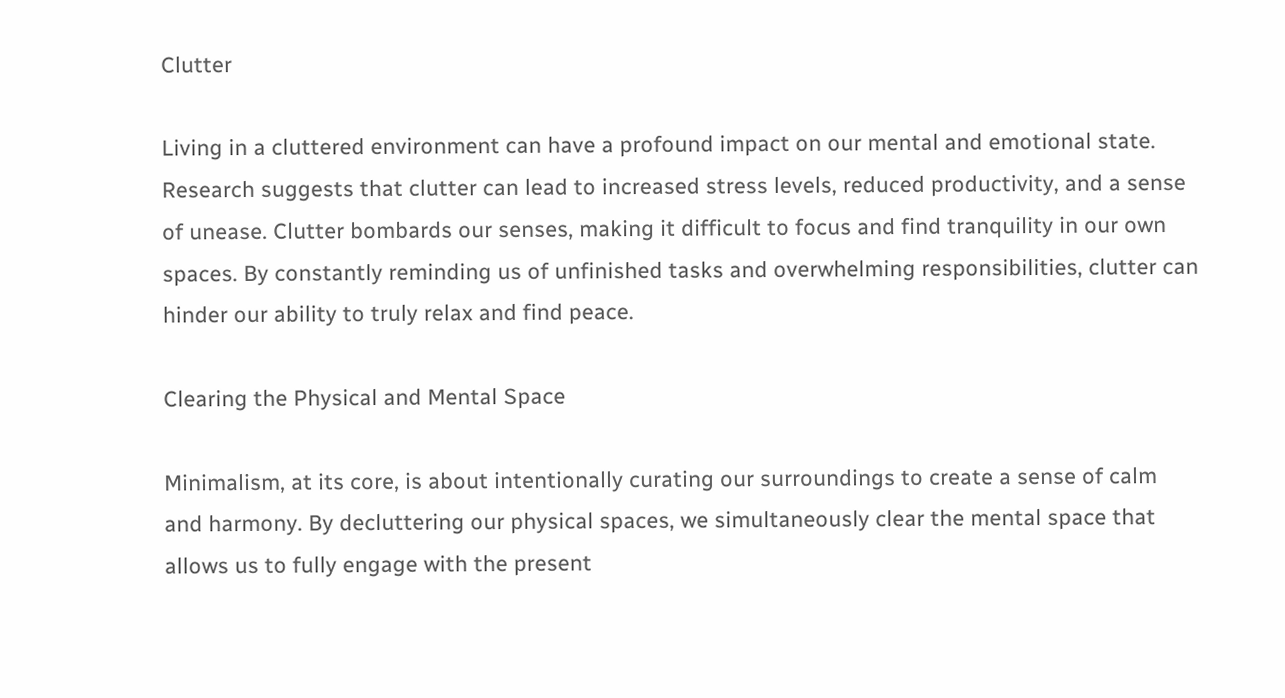Clutter

Living in a cluttered environment can have a profound impact on our mental and emotional state. Research suggests that clutter can lead to increased stress levels, reduced productivity, and a sense of unease. Clutter bombards our senses, making it difficult to focus and find tranquility in our own spaces. By constantly reminding us of unfinished tasks and overwhelming responsibilities, clutter can hinder our ability to truly relax and find peace.

Clearing the Physical and Mental Space

Minimalism, at its core, is about intentionally curating our surroundings to create a sense of calm and harmony. By decluttering our physical spaces, we simultaneously clear the mental space that allows us to fully engage with the present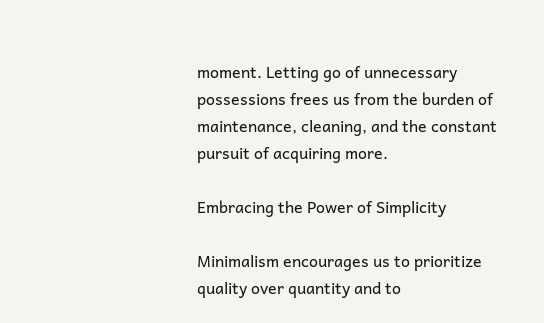moment. Letting go of unnecessary possessions frees us from the burden of maintenance, cleaning, and the constant pursuit of acquiring more.

Embracing the Power of Simplicity

Minimalism encourages us to prioritize quality over quantity and to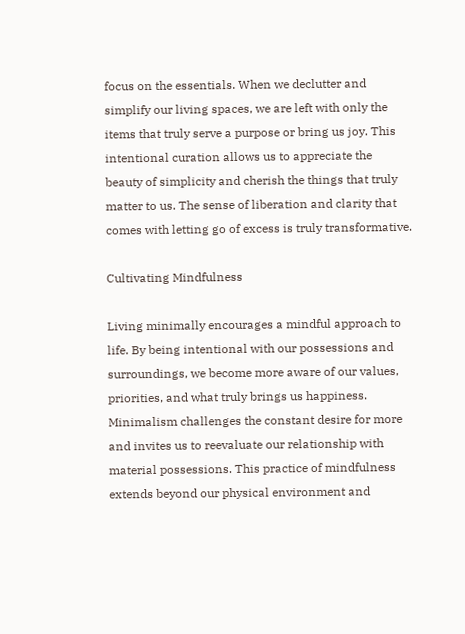focus on the essentials. When we declutter and simplify our living spaces, we are left with only the items that truly serve a purpose or bring us joy. This intentional curation allows us to appreciate the beauty of simplicity and cherish the things that truly matter to us. The sense of liberation and clarity that comes with letting go of excess is truly transformative.

Cultivating Mindfulness

Living minimally encourages a mindful approach to life. By being intentional with our possessions and surroundings, we become more aware of our values, priorities, and what truly brings us happiness. Minimalism challenges the constant desire for more and invites us to reevaluate our relationship with material possessions. This practice of mindfulness extends beyond our physical environment and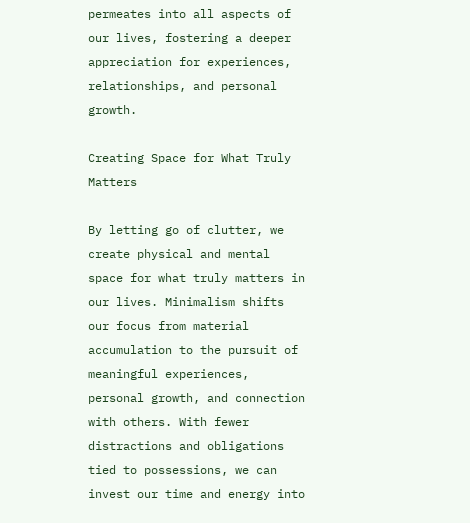permeates into all aspects of our lives, fostering a deeper appreciation for experiences, relationships, and personal growth.

Creating Space for What Truly Matters

By letting go of clutter, we create physical and mental space for what truly matters in our lives. Minimalism shifts our focus from material accumulation to the pursuit of meaningful experiences, personal growth, and connection with others. With fewer distractions and obligations tied to possessions, we can invest our time and energy into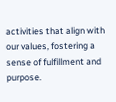activities that align with our values, fostering a sense of fulfillment and purpose.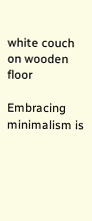white couch on wooden floor

Embracing minimalism is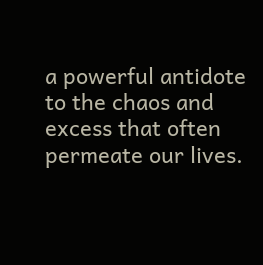a powerful antidote to the chaos and excess that often permeate our lives.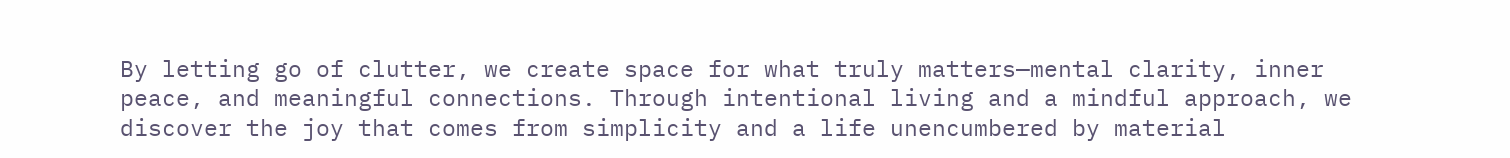By letting go of clutter, we create space for what truly matters—mental clarity, inner peace, and meaningful connections. Through intentional living and a mindful approach, we discover the joy that comes from simplicity and a life unencumbered by material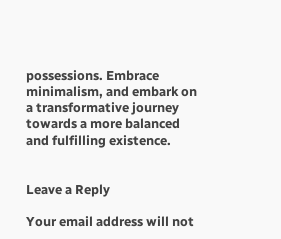possessions. Embrace minimalism, and embark on a transformative journey towards a more balanced and fulfilling existence.


Leave a Reply

Your email address will not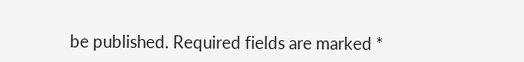be published. Required fields are marked *